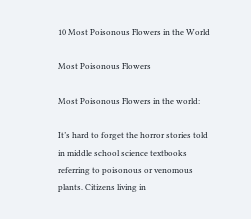10 Most Poisonous Flowers in the World

Most Poisonous Flowers

Most Poisonous Flowers in the world:

It’s hard to forget the horror stories told in middle school science textbooks referring to poisonous or venomous plants. Citizens living in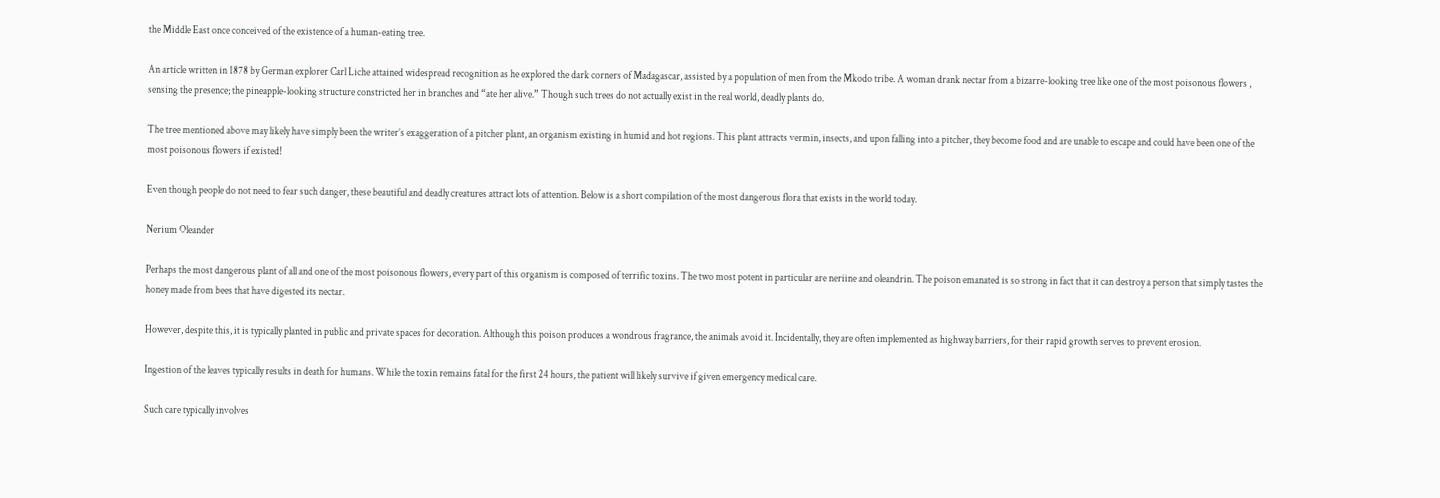the Middle East once conceived of the existence of a human-eating tree.

An article written in 1878 by German explorer Carl Liche attained widespread recognition as he explored the dark corners of Madagascar, assisted by a population of men from the Mkodo tribe. A woman drank nectar from a bizarre-looking tree like one of the most poisonous flowers , sensing the presence; the pineapple-looking structure constricted her in branches and “ate her alive.” Though such trees do not actually exist in the real world, deadly plants do.

The tree mentioned above may likely have simply been the writer’s exaggeration of a pitcher plant, an organism existing in humid and hot regions. This plant attracts vermin, insects, and upon falling into a pitcher, they become food and are unable to escape and could have been one of the most poisonous flowers if existed!

Even though people do not need to fear such danger, these beautiful and deadly creatures attract lots of attention. Below is a short compilation of the most dangerous flora that exists in the world today.

Nerium Oleander

Perhaps the most dangerous plant of all and one of the most poisonous flowers, every part of this organism is composed of terrific toxins. The two most potent in particular are neriine and oleandrin. The poison emanated is so strong in fact that it can destroy a person that simply tastes the honey made from bees that have digested its nectar.

However, despite this, it is typically planted in public and private spaces for decoration. Although this poison produces a wondrous fragrance, the animals avoid it. Incidentally, they are often implemented as highway barriers, for their rapid growth serves to prevent erosion.

Ingestion of the leaves typically results in death for humans. While the toxin remains fatal for the first 24 hours, the patient will likely survive if given emergency medical care.

Such care typically involves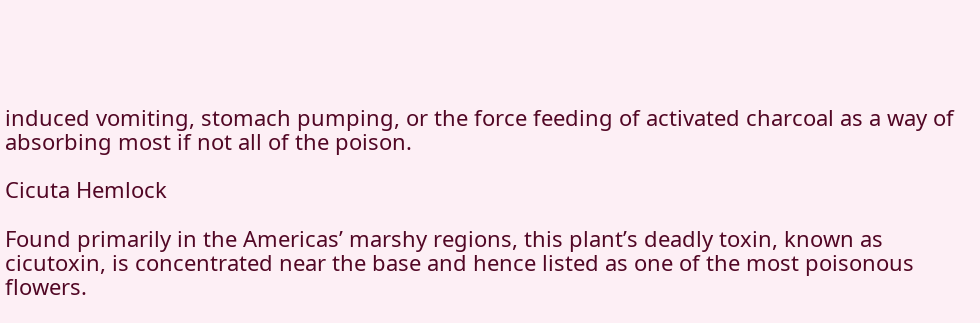induced vomiting, stomach pumping, or the force feeding of activated charcoal as a way of absorbing most if not all of the poison.

Cicuta Hemlock

Found primarily in the Americas’ marshy regions, this plant’s deadly toxin, known as cicutoxin, is concentrated near the base and hence listed as one of the most poisonous flowers.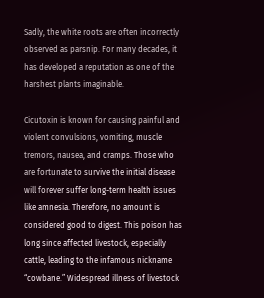Sadly, the white roots are often incorrectly observed as parsnip. For many decades, it has developed a reputation as one of the harshest plants imaginable.

Cicutoxin is known for causing painful and violent convulsions, vomiting, muscle tremors, nausea, and cramps. Those who are fortunate to survive the initial disease will forever suffer long-term health issues like amnesia. Therefore, no amount is considered good to digest. This poison has long since affected livestock, especially cattle, leading to the infamous nickname “cowbane.” Widespread illness of livestock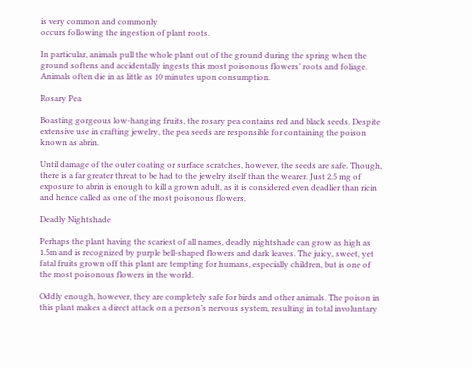is very common and commonly
occurs following the ingestion of plant roots.

In particular, animals pull the whole plant out of the ground during the spring when the ground softens and accidentally ingests this most poisonous flowers’ roots and foliage. Animals often die in as little as 10 minutes upon consumption.

Rosary Pea

Boasting gorgeous low-hanging fruits, the rosary pea contains red and black seeds. Despite extensive use in crafting jewelry, the pea seeds are responsible for containing the poison known as abrin.

Until damage of the outer coating or surface scratches, however, the seeds are safe. Though, there is a far greater threat to be had to the jewelry itself than the wearer. Just 2.5 mg of exposure to abrin is enough to kill a grown adult, as it is considered even deadlier than ricin and hence called as one of the most poisonous flowers.

Deadly Nightshade

Perhaps the plant having the scariest of all names, deadly nightshade can grow as high as 1.5m and is recognized by purple bell-shaped flowers and dark leaves. The juicy, sweet, yet fatal fruits grown off this plant are tempting for humans, especially children, but is one of the most poisonous flowers in the world.

Oddly enough, however, they are completely safe for birds and other animals. The poison in this plant makes a direct attack on a person’s nervous system, resulting in total involuntary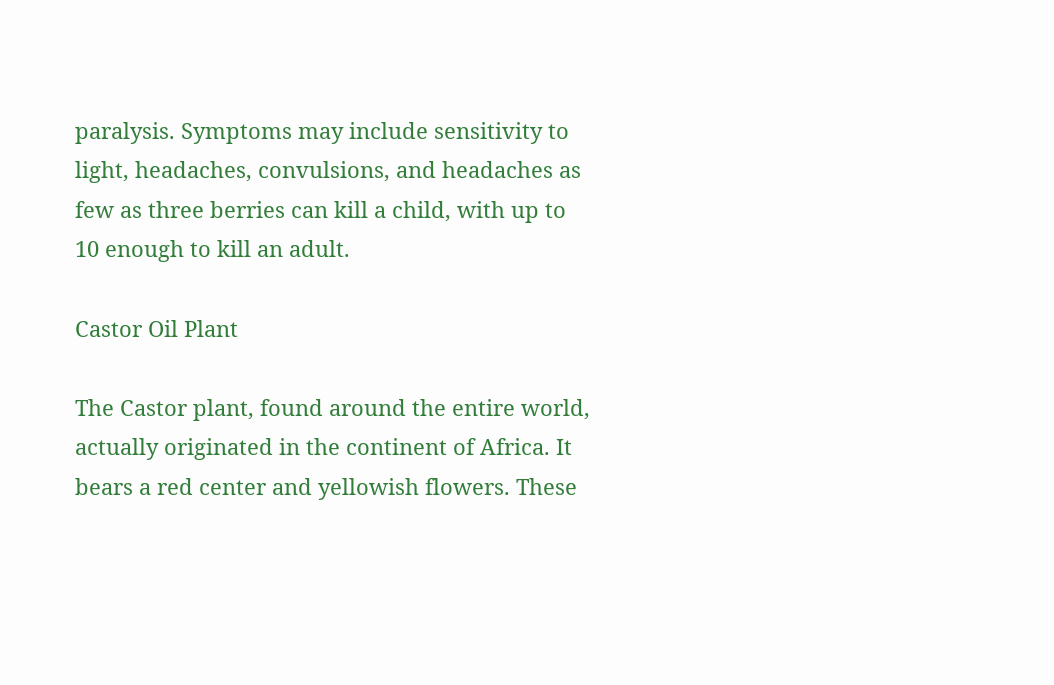paralysis. Symptoms may include sensitivity to light, headaches, convulsions, and headaches as few as three berries can kill a child, with up to 10 enough to kill an adult.

Castor Oil Plant

The Castor plant, found around the entire world, actually originated in the continent of Africa. It bears a red center and yellowish flowers. These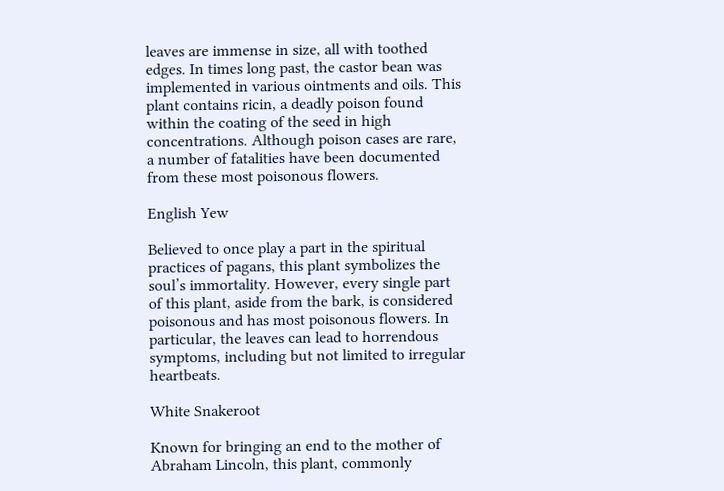leaves are immense in size, all with toothed edges. In times long past, the castor bean was implemented in various ointments and oils. This plant contains ricin, a deadly poison found within the coating of the seed in high concentrations. Although poison cases are rare, a number of fatalities have been documented from these most poisonous flowers.

English Yew

Believed to once play a part in the spiritual practices of pagans, this plant symbolizes the soul’s immortality. However, every single part of this plant, aside from the bark, is considered poisonous and has most poisonous flowers. In particular, the leaves can lead to horrendous symptoms, including but not limited to irregular heartbeats.

White Snakeroot

Known for bringing an end to the mother of Abraham Lincoln, this plant, commonly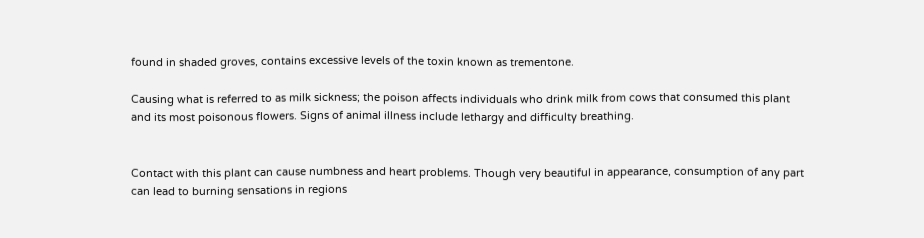found in shaded groves, contains excessive levels of the toxin known as trementone.

Causing what is referred to as milk sickness; the poison affects individuals who drink milk from cows that consumed this plant and its most poisonous flowers. Signs of animal illness include lethargy and difficulty breathing.


Contact with this plant can cause numbness and heart problems. Though very beautiful in appearance, consumption of any part can lead to burning sensations in regions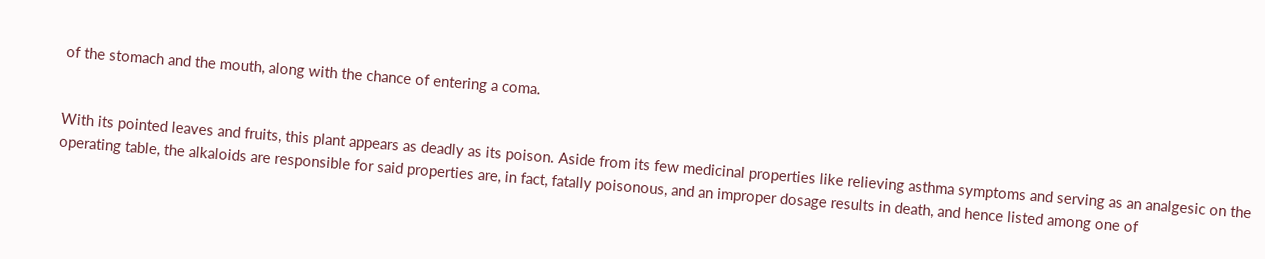of the stomach and the mouth, along with the chance of entering a coma.


With its pointed leaves and fruits, this plant appears as deadly as its poison. Aside from its few medicinal properties like relieving asthma symptoms and serving as an analgesic on the operating table, the alkaloids are responsible for said properties are, in fact, fatally poisonous, and an improper dosage results in death, and hence listed among one of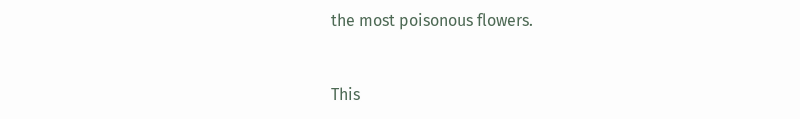the most poisonous flowers.


This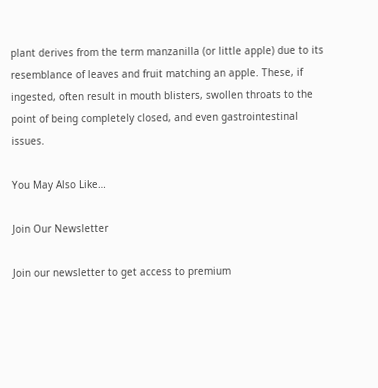plant derives from the term manzanilla (or little apple) due to its resemblance of leaves and fruit matching an apple. These, if ingested, often result in mouth blisters, swollen throats to the point of being completely closed, and even gastrointestinal issues.

You May Also Like…

Join Our Newsletter

Join our newsletter to get access to premium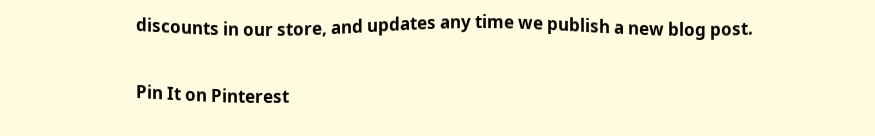discounts in our store, and updates any time we publish a new blog post.

Pin It on Pinterest